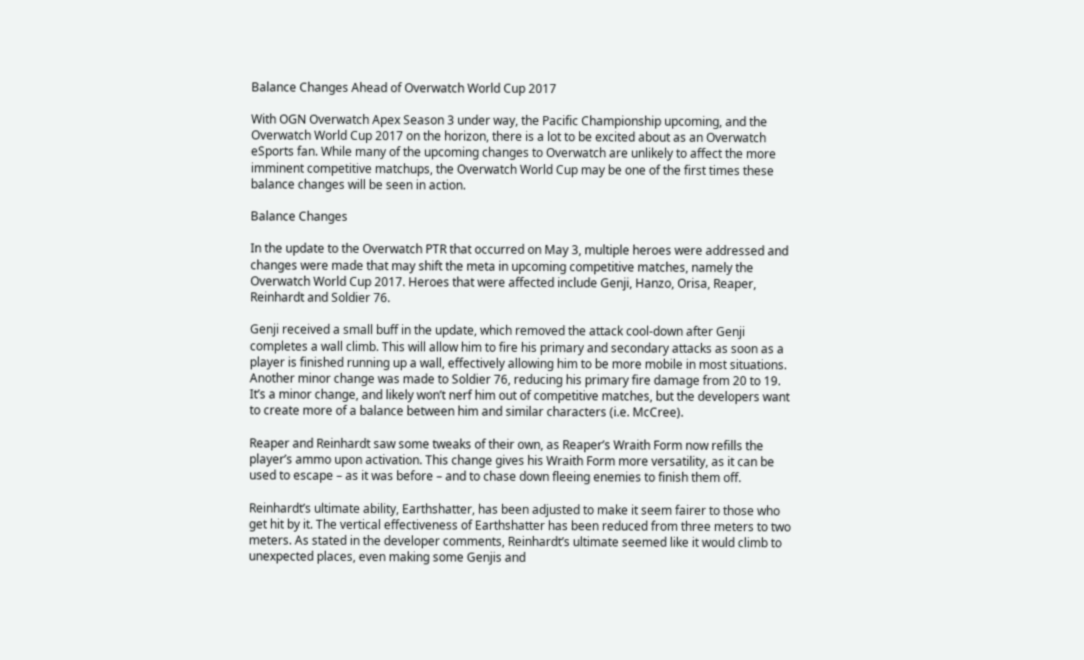Balance Changes Ahead of Overwatch World Cup 2017

With OGN Overwatch Apex Season 3 under way, the Pacific Championship upcoming, and the Overwatch World Cup 2017 on the horizon, there is a lot to be excited about as an Overwatch eSports fan. While many of the upcoming changes to Overwatch are unlikely to affect the more imminent competitive matchups, the Overwatch World Cup may be one of the first times these balance changes will be seen in action.

Balance Changes

In the update to the Overwatch PTR that occurred on May 3, multiple heroes were addressed and changes were made that may shift the meta in upcoming competitive matches, namely the Overwatch World Cup 2017. Heroes that were affected include Genji, Hanzo, Orisa, Reaper, Reinhardt and Soldier 76.

Genji received a small buff in the update, which removed the attack cool-down after Genji completes a wall climb. This will allow him to fire his primary and secondary attacks as soon as a player is finished running up a wall, effectively allowing him to be more mobile in most situations. Another minor change was made to Soldier 76, reducing his primary fire damage from 20 to 19. It’s a minor change, and likely won’t nerf him out of competitive matches, but the developers want to create more of a balance between him and similar characters (i.e. McCree).

Reaper and Reinhardt saw some tweaks of their own, as Reaper’s Wraith Form now refills the player’s ammo upon activation. This change gives his Wraith Form more versatility, as it can be used to escape – as it was before – and to chase down fleeing enemies to finish them off.

Reinhardt’s ultimate ability, Earthshatter, has been adjusted to make it seem fairer to those who get hit by it. The vertical effectiveness of Earthshatter has been reduced from three meters to two meters. As stated in the developer comments, Reinhardt’s ultimate seemed like it would climb to unexpected places, even making some Genjis and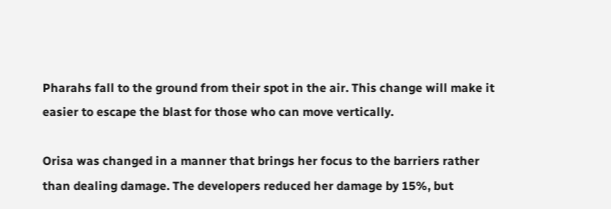Pharahs fall to the ground from their spot in the air. This change will make it easier to escape the blast for those who can move vertically.

Orisa was changed in a manner that brings her focus to the barriers rather than dealing damage. The developers reduced her damage by 15%, but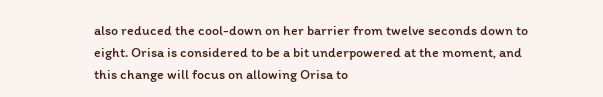also reduced the cool-down on her barrier from twelve seconds down to eight. Orisa is considered to be a bit underpowered at the moment, and this change will focus on allowing Orisa to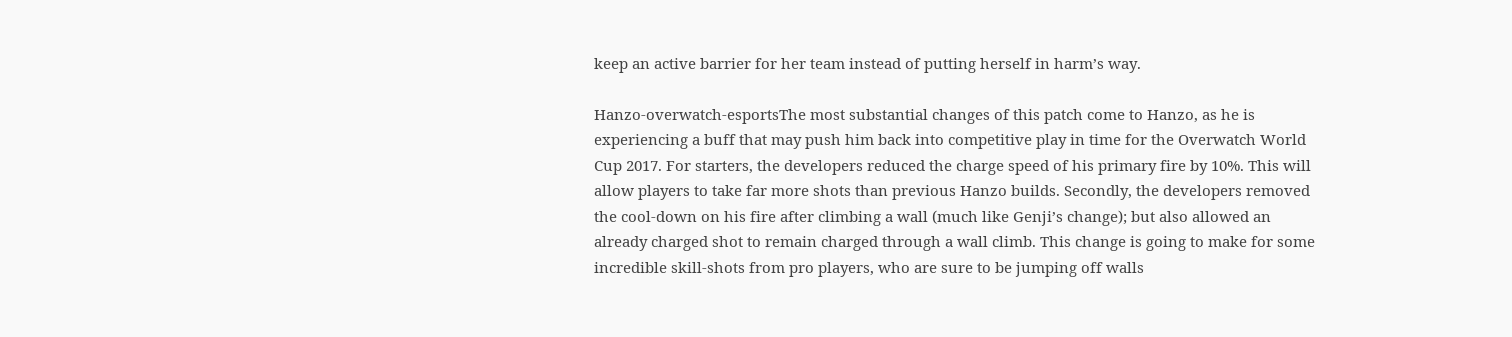keep an active barrier for her team instead of putting herself in harm’s way.

Hanzo-overwatch-esportsThe most substantial changes of this patch come to Hanzo, as he is experiencing a buff that may push him back into competitive play in time for the Overwatch World Cup 2017. For starters, the developers reduced the charge speed of his primary fire by 10%. This will allow players to take far more shots than previous Hanzo builds. Secondly, the developers removed the cool-down on his fire after climbing a wall (much like Genji’s change); but also allowed an already charged shot to remain charged through a wall climb. This change is going to make for some incredible skill-shots from pro players, who are sure to be jumping off walls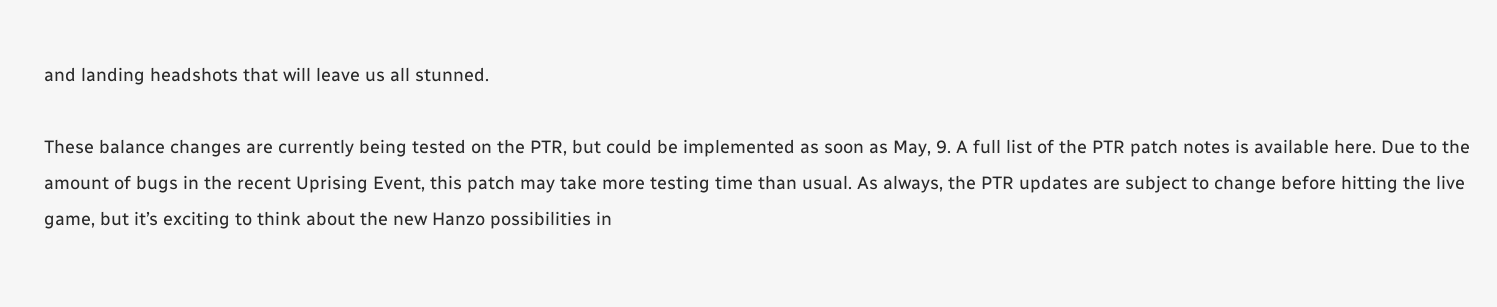and landing headshots that will leave us all stunned.

These balance changes are currently being tested on the PTR, but could be implemented as soon as May, 9. A full list of the PTR patch notes is available here. Due to the amount of bugs in the recent Uprising Event, this patch may take more testing time than usual. As always, the PTR updates are subject to change before hitting the live game, but it’s exciting to think about the new Hanzo possibilities in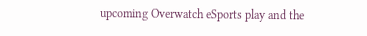upcoming Overwatch eSports play and the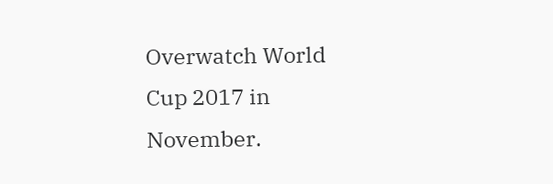Overwatch World Cup 2017 in November.